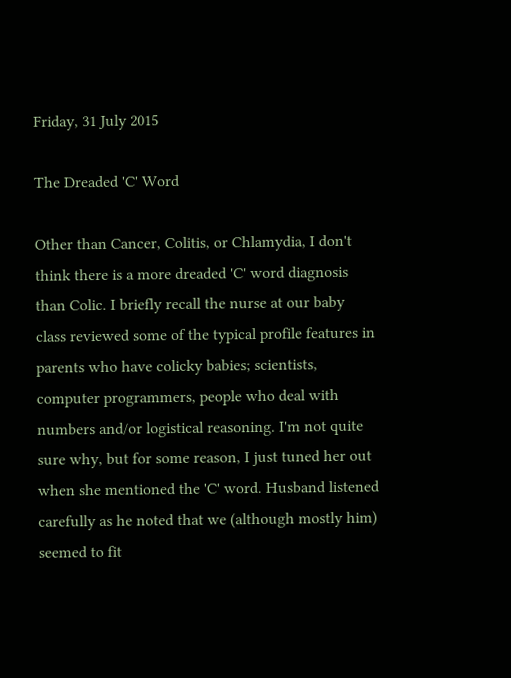Friday, 31 July 2015

The Dreaded 'C' Word

Other than Cancer, Colitis, or Chlamydia, I don't think there is a more dreaded 'C' word diagnosis than Colic. I briefly recall the nurse at our baby class reviewed some of the typical profile features in parents who have colicky babies; scientists, computer programmers, people who deal with numbers and/or logistical reasoning. I'm not quite sure why, but for some reason, I just tuned her out when she mentioned the 'C' word. Husband listened carefully as he noted that we (although mostly him) seemed to fit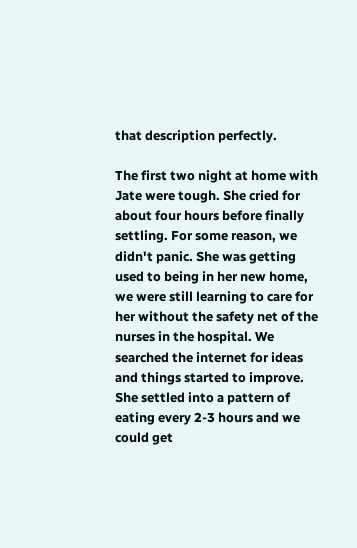that description perfectly.

The first two night at home with Jate were tough. She cried for about four hours before finally settling. For some reason, we didn't panic. She was getting used to being in her new home, we were still learning to care for her without the safety net of the nurses in the hospital. We searched the internet for ideas and things started to improve. She settled into a pattern of eating every 2-3 hours and we could get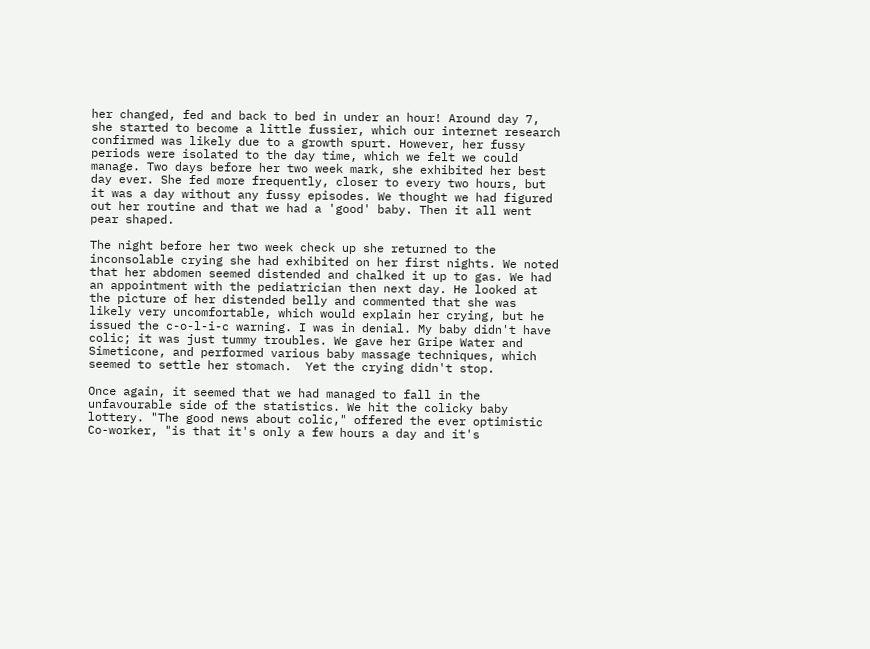her changed, fed and back to bed in under an hour! Around day 7, she started to become a little fussier, which our internet research confirmed was likely due to a growth spurt. However, her fussy periods were isolated to the day time, which we felt we could manage. Two days before her two week mark, she exhibited her best day ever. She fed more frequently, closer to every two hours, but it was a day without any fussy episodes. We thought we had figured out her routine and that we had a 'good' baby. Then it all went pear shaped.

The night before her two week check up she returned to the inconsolable crying she had exhibited on her first nights. We noted that her abdomen seemed distended and chalked it up to gas. We had an appointment with the pediatrician then next day. He looked at the picture of her distended belly and commented that she was likely very uncomfortable, which would explain her crying, but he issued the c-o-l-i-c warning. I was in denial. My baby didn't have colic; it was just tummy troubles. We gave her Gripe Water and Simeticone, and performed various baby massage techniques, which seemed to settle her stomach.  Yet the crying didn't stop.

Once again, it seemed that we had managed to fall in the unfavourable side of the statistics. We hit the colicky baby lottery. "The good news about colic," offered the ever optimistic Co-worker, "is that it's only a few hours a day and it's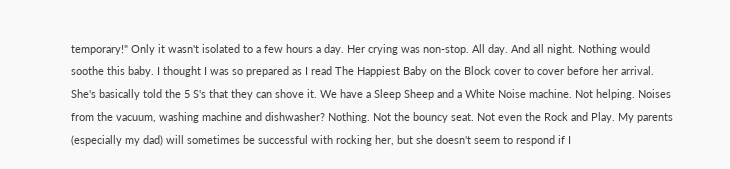temporary!" Only it wasn't isolated to a few hours a day. Her crying was non-stop. All day. And all night. Nothing would soothe this baby. I thought I was so prepared as I read The Happiest Baby on the Block cover to cover before her arrival. She's basically told the 5 S's that they can shove it. We have a Sleep Sheep and a White Noise machine. Not helping. Noises from the vacuum, washing machine and dishwasher? Nothing. Not the bouncy seat. Not even the Rock and Play. My parents (especially my dad) will sometimes be successful with rocking her, but she doesn't seem to respond if I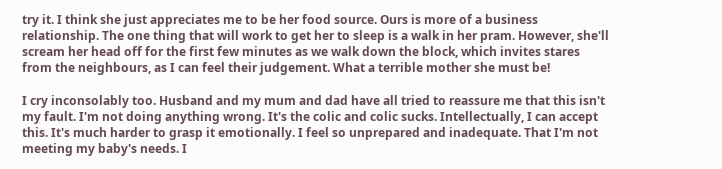try it. I think she just appreciates me to be her food source. Ours is more of a business relationship. The one thing that will work to get her to sleep is a walk in her pram. However, she'll scream her head off for the first few minutes as we walk down the block, which invites stares from the neighbours, as I can feel their judgement. What a terrible mother she must be!

I cry inconsolably too. Husband and my mum and dad have all tried to reassure me that this isn't my fault. I'm not doing anything wrong. It's the colic and colic sucks. Intellectually, I can accept this. It's much harder to grasp it emotionally. I feel so unprepared and inadequate. That I'm not meeting my baby's needs. I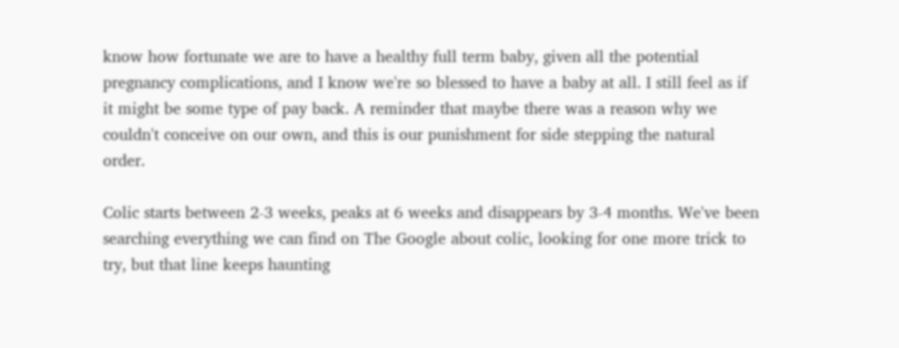know how fortunate we are to have a healthy full term baby, given all the potential pregnancy complications, and I know we're so blessed to have a baby at all. I still feel as if it might be some type of pay back. A reminder that maybe there was a reason why we couldn't conceive on our own, and this is our punishment for side stepping the natural order.

Colic starts between 2-3 weeks, peaks at 6 weeks and disappears by 3-4 months. We've been searching everything we can find on The Google about colic, looking for one more trick to try, but that line keeps haunting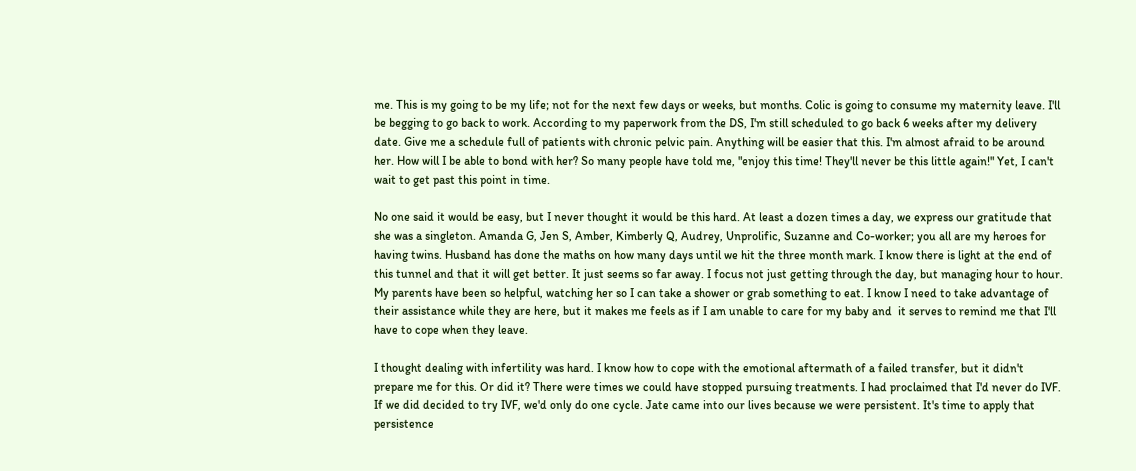me. This is my going to be my life; not for the next few days or weeks, but months. Colic is going to consume my maternity leave. I'll be begging to go back to work. According to my paperwork from the DS, I'm still scheduled to go back 6 weeks after my delivery date. Give me a schedule full of patients with chronic pelvic pain. Anything will be easier that this. I'm almost afraid to be around her. How will I be able to bond with her? So many people have told me, "enjoy this time! They'll never be this little again!" Yet, I can't wait to get past this point in time.

No one said it would be easy, but I never thought it would be this hard. At least a dozen times a day, we express our gratitude that she was a singleton. Amanda G, Jen S, Amber, Kimberly Q, Audrey, Unprolific, Suzanne and Co-worker; you all are my heroes for having twins. Husband has done the maths on how many days until we hit the three month mark. I know there is light at the end of this tunnel and that it will get better. It just seems so far away. I focus not just getting through the day, but managing hour to hour. My parents have been so helpful, watching her so I can take a shower or grab something to eat. I know I need to take advantage of their assistance while they are here, but it makes me feels as if I am unable to care for my baby and  it serves to remind me that I'll have to cope when they leave.

I thought dealing with infertility was hard. I know how to cope with the emotional aftermath of a failed transfer, but it didn't prepare me for this. Or did it? There were times we could have stopped pursuing treatments. I had proclaimed that I'd never do IVF. If we did decided to try IVF, we'd only do one cycle. Jate came into our lives because we were persistent. It's time to apply that persistence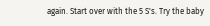again. Start over with the 5 S's. Try the baby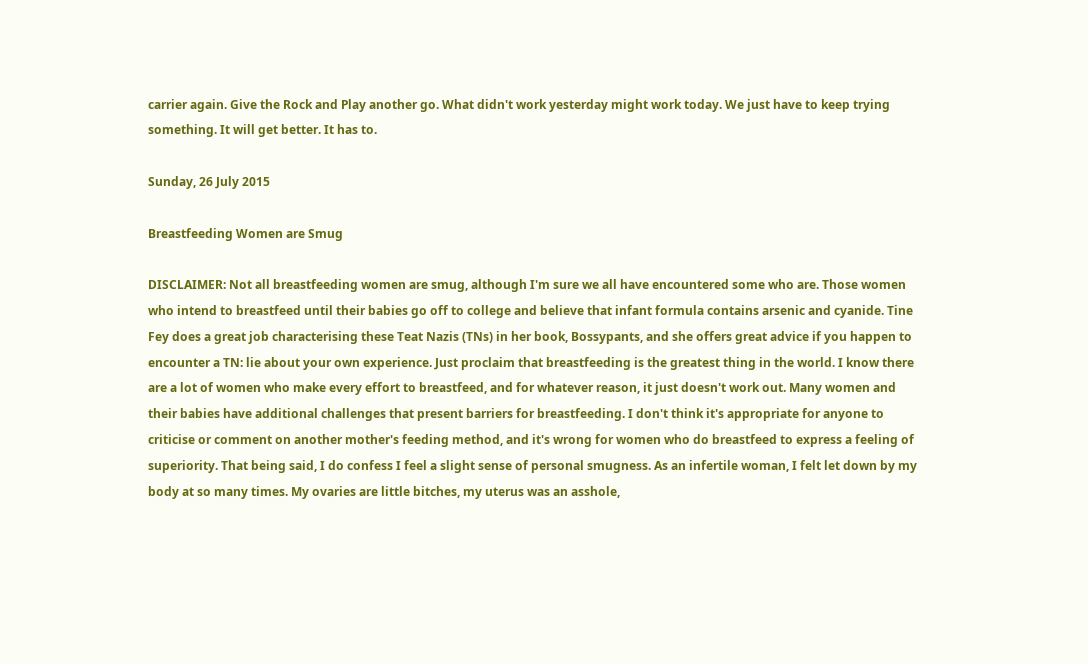carrier again. Give the Rock and Play another go. What didn't work yesterday might work today. We just have to keep trying something. It will get better. It has to.

Sunday, 26 July 2015

Breastfeeding Women are Smug

DISCLAIMER: Not all breastfeeding women are smug, although I'm sure we all have encountered some who are. Those women who intend to breastfeed until their babies go off to college and believe that infant formula contains arsenic and cyanide. Tine Fey does a great job characterising these Teat Nazis (TNs) in her book, Bossypants, and she offers great advice if you happen to encounter a TN: lie about your own experience. Just proclaim that breastfeeding is the greatest thing in the world. I know there are a lot of women who make every effort to breastfeed, and for whatever reason, it just doesn't work out. Many women and their babies have additional challenges that present barriers for breastfeeding. I don't think it's appropriate for anyone to criticise or comment on another mother's feeding method, and it's wrong for women who do breastfeed to express a feeling of superiority. That being said, I do confess I feel a slight sense of personal smugness. As an infertile woman, I felt let down by my body at so many times. My ovaries are little bitches, my uterus was an asshole,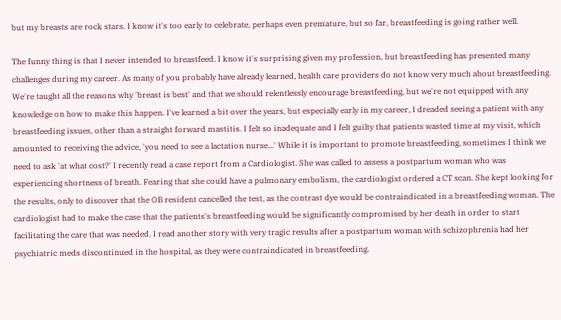but my breasts are rock stars. I know it's too early to celebrate, perhaps even premature, but so far, breastfeeding is going rather well.

The funny thing is that I never intended to breastfeed. I know it's surprising given my profession, but breastfeeding has presented many challenges during my career. As many of you probably have already learned, health care providers do not know very much about breastfeeding. We're taught all the reasons why 'breast is best' and that we should relentlessly encourage breastfeeding, but we're not equipped with any knowledge on how to make this happen. I've learned a bit over the years, but especially early in my career, I dreaded seeing a patient with any breastfeeding issues, other than a straight forward mastitis. I felt so inadequate and I felt guilty that patients wasted time at my visit, which amounted to receiving the advice, 'you need to see a lactation nurse...' While it is important to promote breastfeeding, sometimes I think we need to ask 'at what cost?' I recently read a case report from a Cardiologist. She was called to assess a postpartum woman who was experiencing shortness of breath. Fearing that she could have a pulmonary embolism, the cardiologist ordered a CT scan. She kept looking for the results, only to discover that the OB resident cancelled the test, as the contrast dye would be contraindicated in a breastfeeding woman. The cardiologist had to make the case that the patients's breastfeeding would be significantly compromised by her death in order to start facilitating the care that was needed. I read another story with very tragic results after a postpartum woman with schizophrenia had her psychiatric meds discontinued in the hospital, as they were contraindicated in breastfeeding.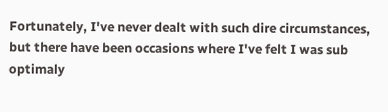Fortunately, I've never dealt with such dire circumstances, but there have been occasions where I've felt I was sub optimaly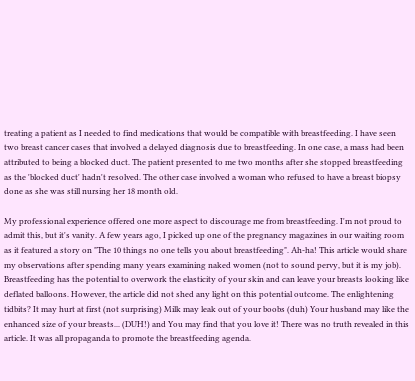treating a patient as I needed to find medications that would be compatible with breastfeeding. I have seen two breast cancer cases that involved a delayed diagnosis due to breastfeeding. In one case, a mass had been attributed to being a blocked duct. The patient presented to me two months after she stopped breastfeeding as the 'blocked duct' hadn't resolved. The other case involved a woman who refused to have a breast biopsy done as she was still nursing her 18 month old.

My professional experience offered one more aspect to discourage me from breastfeeding. I'm not proud to admit this, but it's vanity. A few years ago, I picked up one of the pregnancy magazines in our waiting room as it featured a story on "The 10 things no one tells you about breastfeeding". Ah-ha! This article would share my observations after spending many years examining naked women (not to sound pervy, but it is my job). Breastfeeding has the potential to overwork the elasticity of your skin and can leave your breasts looking like deflated balloons. However, the article did not shed any light on this potential outcome. The enlightening tidbits? It may hurt at first (not surprising) Milk may leak out of your boobs (duh) Your husband may like the enhanced size of your breasts... (DUH!) and You may find that you love it! There was no truth revealed in this article. It was all propaganda to promote the breastfeeding agenda.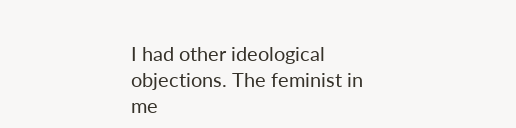I had other ideological objections. The feminist in me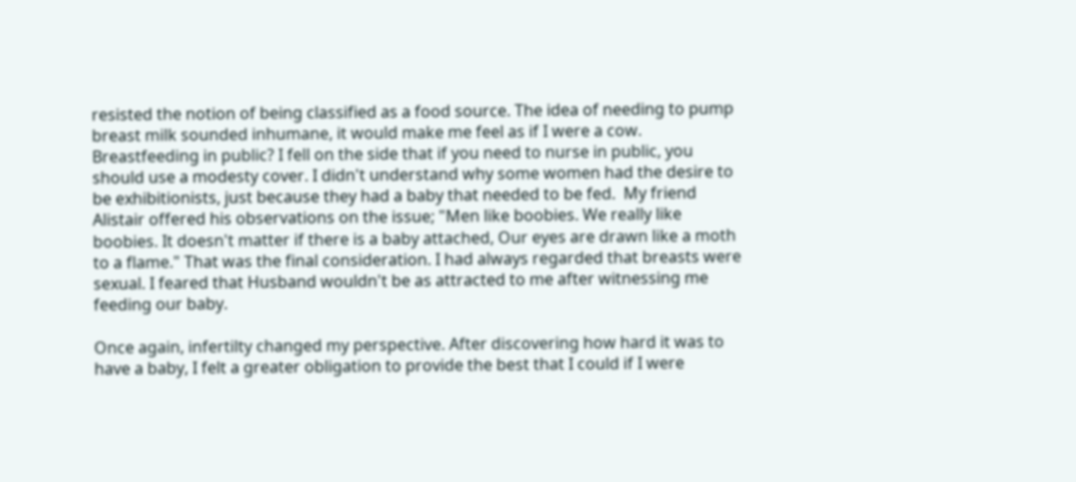resisted the notion of being classified as a food source. The idea of needing to pump breast milk sounded inhumane, it would make me feel as if I were a cow. Breastfeeding in public? I fell on the side that if you need to nurse in public, you should use a modesty cover. I didn't understand why some women had the desire to be exhibitionists, just because they had a baby that needed to be fed.  My friend Alistair offered his observations on the issue; "Men like boobies. We really like boobies. It doesn't matter if there is a baby attached, Our eyes are drawn like a moth to a flame." That was the final consideration. I had always regarded that breasts were sexual. I feared that Husband wouldn't be as attracted to me after witnessing me feeding our baby.

Once again, infertilty changed my perspective. After discovering how hard it was to have a baby, I felt a greater obligation to provide the best that I could if I were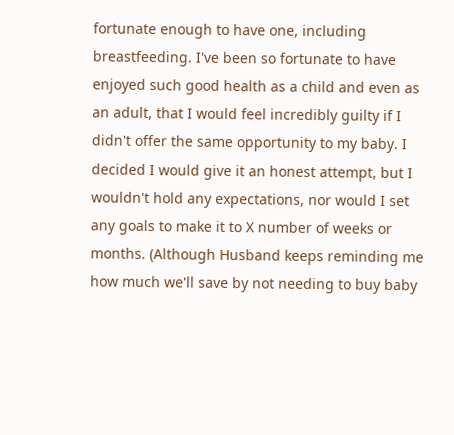fortunate enough to have one, including breastfeeding. I've been so fortunate to have enjoyed such good health as a child and even as an adult, that I would feel incredibly guilty if I didn't offer the same opportunity to my baby. I decided I would give it an honest attempt, but I wouldn't hold any expectations, nor would I set any goals to make it to X number of weeks or months. (Although Husband keeps reminding me how much we'll save by not needing to buy baby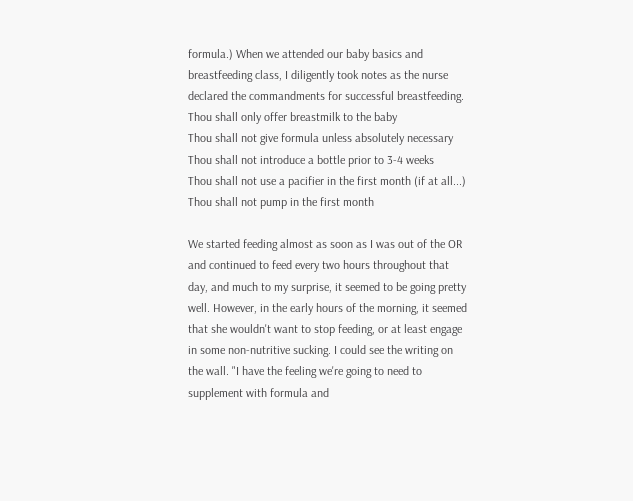formula.) When we attended our baby basics and breastfeeding class, I diligently took notes as the nurse declared the commandments for successful breastfeeding.
Thou shall only offer breastmilk to the baby
Thou shall not give formula unless absolutely necessary
Thou shall not introduce a bottle prior to 3-4 weeks
Thou shall not use a pacifier in the first month (if at all...)
Thou shall not pump in the first month

We started feeding almost as soon as I was out of the OR and continued to feed every two hours throughout that day, and much to my surprise, it seemed to be going pretty well. However, in the early hours of the morning, it seemed that she wouldn't want to stop feeding, or at least engage in some non-nutritive sucking. I could see the writing on the wall. "I have the feeling we're going to need to supplement with formula and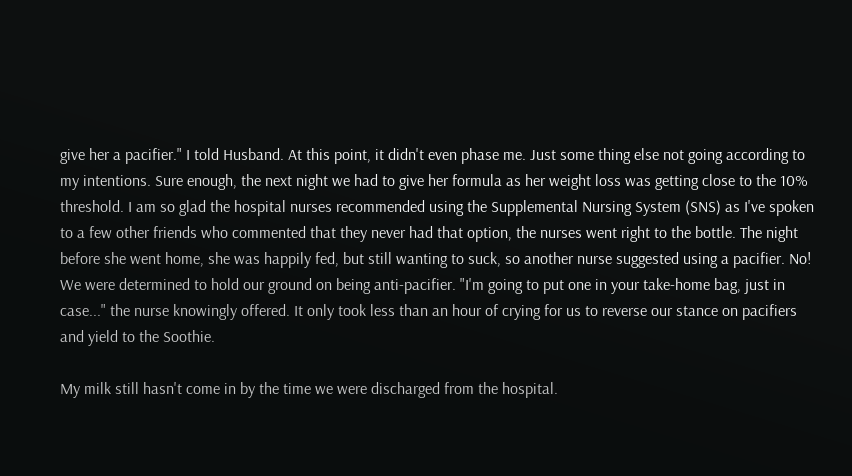give her a pacifier." I told Husband. At this point, it didn't even phase me. Just some thing else not going according to my intentions. Sure enough, the next night we had to give her formula as her weight loss was getting close to the 10% threshold. I am so glad the hospital nurses recommended using the Supplemental Nursing System (SNS) as I've spoken to a few other friends who commented that they never had that option, the nurses went right to the bottle. The night before she went home, she was happily fed, but still wanting to suck, so another nurse suggested using a pacifier. No! We were determined to hold our ground on being anti-pacifier. "I'm going to put one in your take-home bag, just in case..." the nurse knowingly offered. It only took less than an hour of crying for us to reverse our stance on pacifiers and yield to the Soothie.

My milk still hasn't come in by the time we were discharged from the hospital.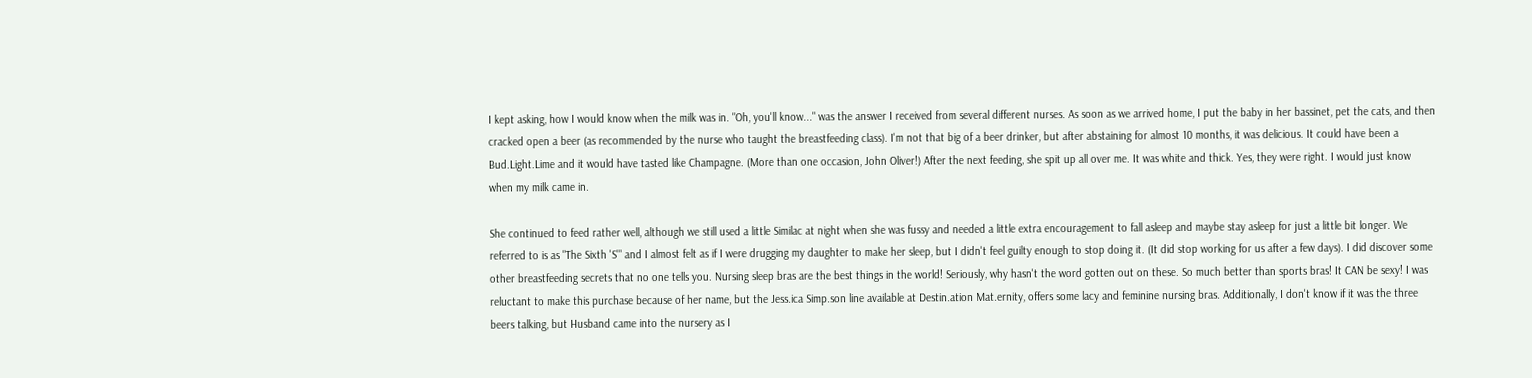I kept asking, how I would know when the milk was in. "Oh, you'll know..." was the answer I received from several different nurses. As soon as we arrived home, I put the baby in her bassinet, pet the cats, and then cracked open a beer (as recommended by the nurse who taught the breastfeeding class). I'm not that big of a beer drinker, but after abstaining for almost 10 months, it was delicious. It could have been a Bud.Light.Lime and it would have tasted like Champagne. (More than one occasion, John Oliver!) After the next feeding, she spit up all over me. It was white and thick. Yes, they were right. I would just know when my milk came in.

She continued to feed rather well, although we still used a little Similac at night when she was fussy and needed a little extra encouragement to fall asleep and maybe stay asleep for just a little bit longer. We referred to is as "The Sixth 'S'" and I almost felt as if I were drugging my daughter to make her sleep, but I didn't feel guilty enough to stop doing it. (It did stop working for us after a few days). I did discover some other breastfeeding secrets that no one tells you. Nursing sleep bras are the best things in the world! Seriously, why hasn't the word gotten out on these. So much better than sports bras! It CAN be sexy! I was reluctant to make this purchase because of her name, but the Jess.ica Simp.son line available at Destin.ation Mat.ernity, offers some lacy and feminine nursing bras. Additionally, I don't know if it was the three beers talking, but Husband came into the nursery as I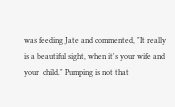was feeding Jate and commented, "It really is a beautiful sight, when it's your wife and your  child." Pumping is not that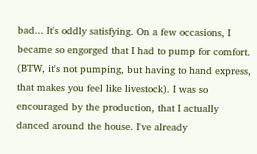bad... It's oddly satisfying. On a few occasions, I became so engorged that I had to pump for comfort. (BTW, it's not pumping, but having to hand express, that makes you feel like livestock). I was so encouraged by the production, that I actually danced around the house. I've already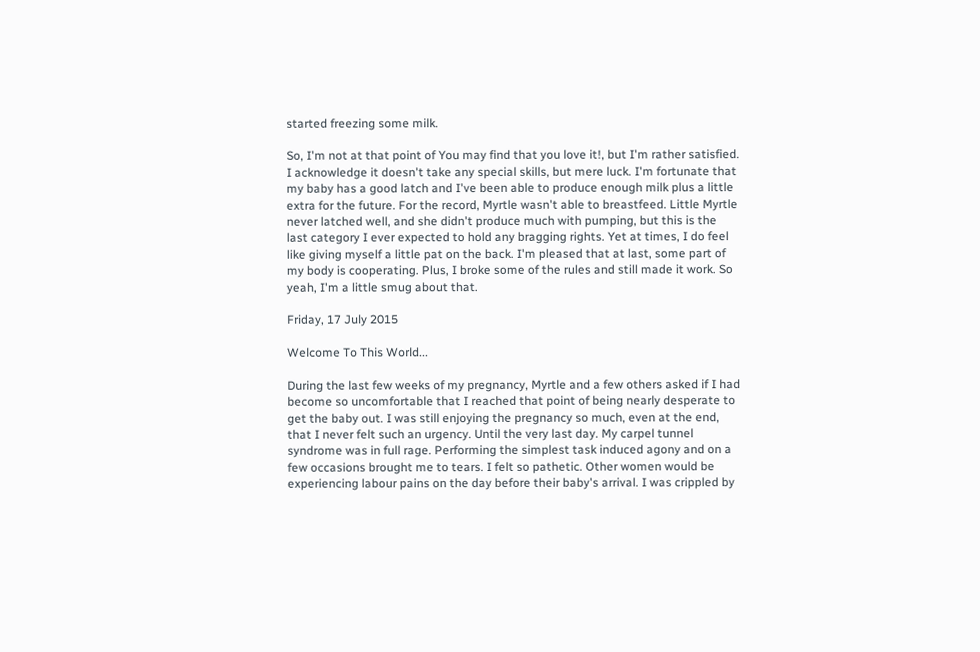started freezing some milk.

So, I'm not at that point of You may find that you love it!, but I'm rather satisfied. I acknowledge it doesn't take any special skills, but mere luck. I'm fortunate that my baby has a good latch and I've been able to produce enough milk plus a little extra for the future. For the record, Myrtle wasn't able to breastfeed. Little Myrtle never latched well, and she didn't produce much with pumping, but this is the last category I ever expected to hold any bragging rights. Yet at times, I do feel like giving myself a little pat on the back. I'm pleased that at last, some part of my body is cooperating. Plus, I broke some of the rules and still made it work. So yeah, I'm a little smug about that.

Friday, 17 July 2015

Welcome To This World...

During the last few weeks of my pregnancy, Myrtle and a few others asked if I had become so uncomfortable that I reached that point of being nearly desperate to get the baby out. I was still enjoying the pregnancy so much, even at the end, that I never felt such an urgency. Until the very last day. My carpel tunnel syndrome was in full rage. Performing the simplest task induced agony and on a few occasions brought me to tears. I felt so pathetic. Other women would be experiencing labour pains on the day before their baby's arrival. I was crippled by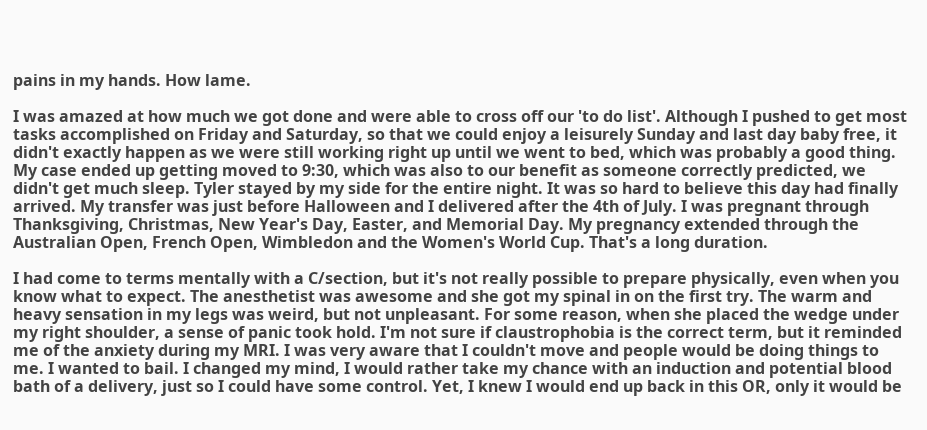pains in my hands. How lame.

I was amazed at how much we got done and were able to cross off our 'to do list'. Although I pushed to get most tasks accomplished on Friday and Saturday, so that we could enjoy a leisurely Sunday and last day baby free, it didn't exactly happen as we were still working right up until we went to bed, which was probably a good thing. My case ended up getting moved to 9:30, which was also to our benefit as someone correctly predicted, we didn't get much sleep. Tyler stayed by my side for the entire night. It was so hard to believe this day had finally arrived. My transfer was just before Halloween and I delivered after the 4th of July. I was pregnant through Thanksgiving, Christmas, New Year's Day, Easter, and Memorial Day. My pregnancy extended through the Australian Open, French Open, Wimbledon and the Women's World Cup. That's a long duration.

I had come to terms mentally with a C/section, but it's not really possible to prepare physically, even when you know what to expect. The anesthetist was awesome and she got my spinal in on the first try. The warm and heavy sensation in my legs was weird, but not unpleasant. For some reason, when she placed the wedge under my right shoulder, a sense of panic took hold. I'm not sure if claustrophobia is the correct term, but it reminded me of the anxiety during my MRI. I was very aware that I couldn't move and people would be doing things to me. I wanted to bail. I changed my mind, I would rather take my chance with an induction and potential blood bath of a delivery, just so I could have some control. Yet, I knew I would end up back in this OR, only it would be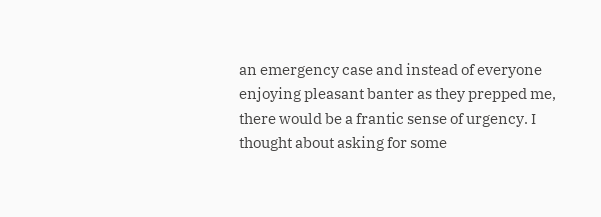an emergency case and instead of everyone enjoying pleasant banter as they prepped me, there would be a frantic sense of urgency. I thought about asking for some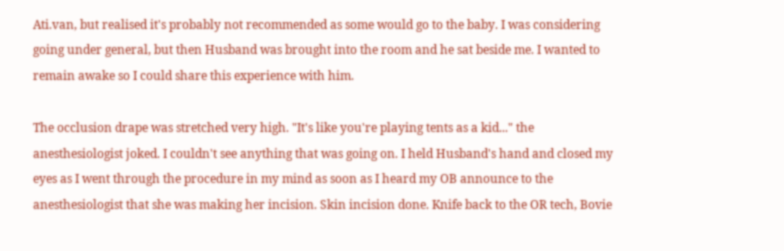Ati.van, but realised it's probably not recommended as some would go to the baby. I was considering going under general, but then Husband was brought into the room and he sat beside me. I wanted to remain awake so I could share this experience with him.

The occlusion drape was stretched very high. "It's like you're playing tents as a kid..." the anesthesiologist joked. I couldn't see anything that was going on. I held Husband's hand and closed my eyes as I went through the procedure in my mind as soon as I heard my OB announce to the anesthesiologist that she was making her incision. Skin incision done. Knife back to the OR tech, Bovie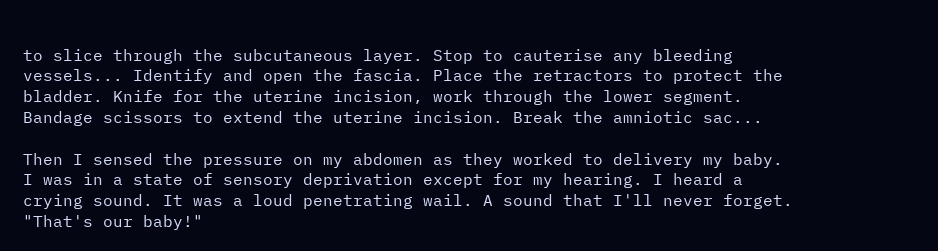to slice through the subcutaneous layer. Stop to cauterise any bleeding vessels... Identify and open the fascia. Place the retractors to protect the bladder. Knife for the uterine incision, work through the lower segment. Bandage scissors to extend the uterine incision. Break the amniotic sac...

Then I sensed the pressure on my abdomen as they worked to delivery my baby. I was in a state of sensory deprivation except for my hearing. I heard a crying sound. It was a loud penetrating wail. A sound that I'll never forget. "That's our baby!"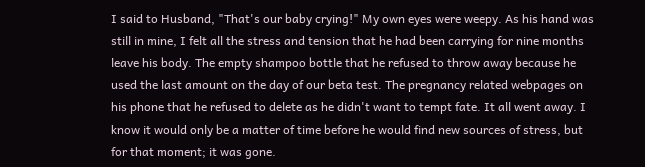I said to Husband, "That's our baby crying!" My own eyes were weepy. As his hand was still in mine, I felt all the stress and tension that he had been carrying for nine months leave his body. The empty shampoo bottle that he refused to throw away because he used the last amount on the day of our beta test. The pregnancy related webpages on his phone that he refused to delete as he didn't want to tempt fate. It all went away. I know it would only be a matter of time before he would find new sources of stress, but for that moment; it was gone.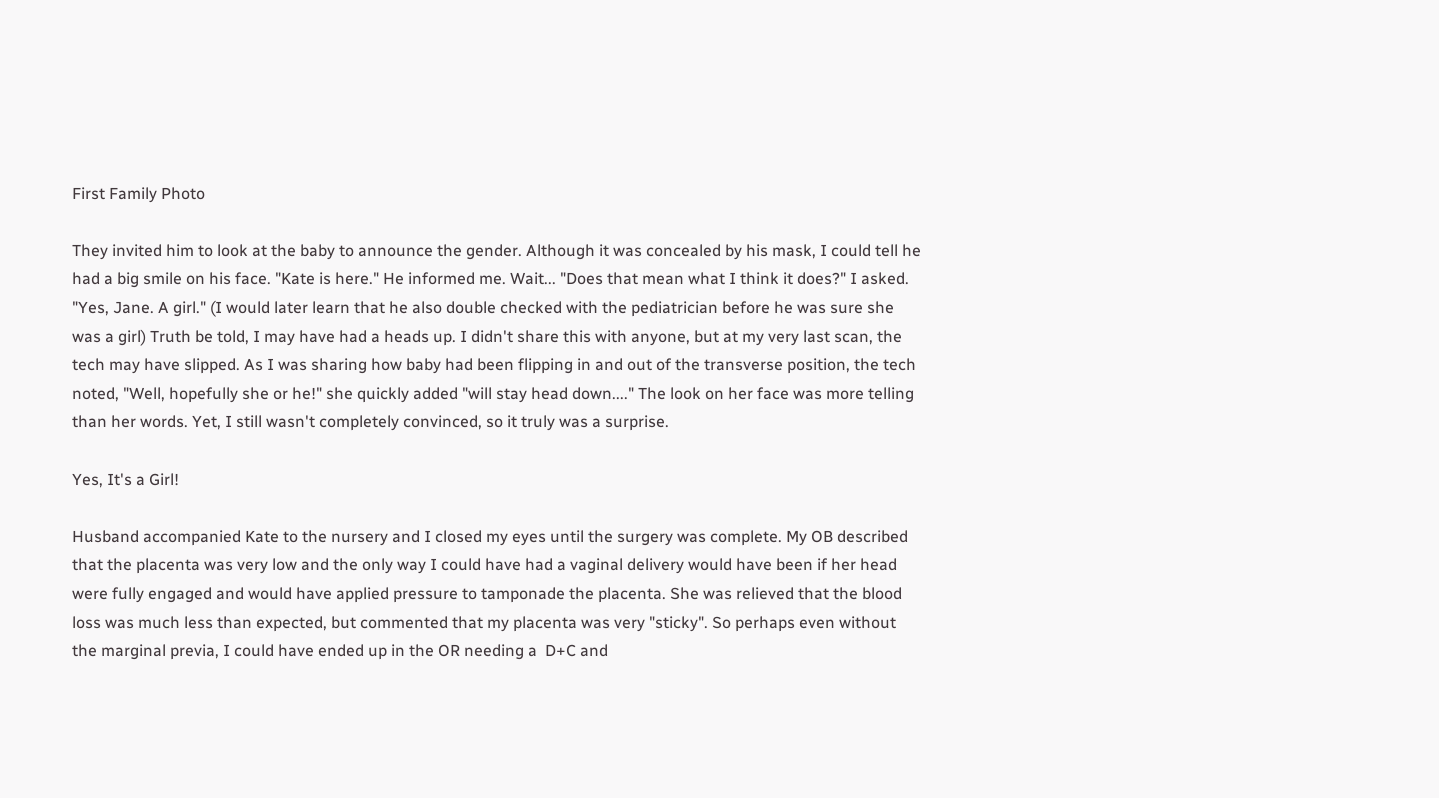First Family Photo

They invited him to look at the baby to announce the gender. Although it was concealed by his mask, I could tell he had a big smile on his face. "Kate is here." He informed me. Wait... "Does that mean what I think it does?" I asked. "Yes, Jane. A girl." (I would later learn that he also double checked with the pediatrician before he was sure she was a girl) Truth be told, I may have had a heads up. I didn't share this with anyone, but at my very last scan, the tech may have slipped. As I was sharing how baby had been flipping in and out of the transverse position, the tech noted, "Well, hopefully she or he!" she quickly added "will stay head down...." The look on her face was more telling than her words. Yet, I still wasn't completely convinced, so it truly was a surprise.

Yes, It's a Girl!

Husband accompanied Kate to the nursery and I closed my eyes until the surgery was complete. My OB described that the placenta was very low and the only way I could have had a vaginal delivery would have been if her head were fully engaged and would have applied pressure to tamponade the placenta. She was relieved that the blood loss was much less than expected, but commented that my placenta was very "sticky". So perhaps even without the marginal previa, I could have ended up in the OR needing a  D+C and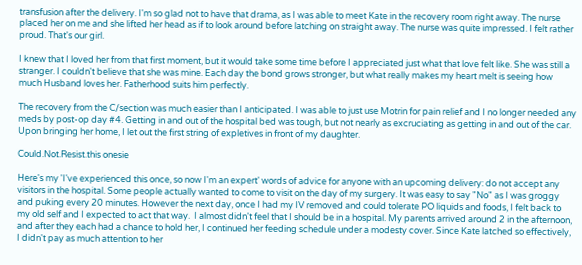transfusion after the delivery. I'm so glad not to have that drama, as I was able to meet Kate in the recovery room right away. The nurse placed her on me and she lifted her head as if to look around before latching on straight away. The nurse was quite impressed. I felt rather proud. That's our girl.

I knew that I loved her from that first moment, but it would take some time before I appreciated just what that love felt like. She was still a stranger. I couldn't believe that she was mine. Each day the bond grows stronger, but what really makes my heart melt is seeing how much Husband loves her. Fatherhood suits him perfectly.

The recovery from the C/section was much easier than I anticipated. I was able to just use Motrin for pain relief and I no longer needed any meds by post-op day #4. Getting in and out of the hospital bed was tough, but not nearly as excruciating as getting in and out of the car. Upon bringing her home, I let out the first string of expletives in front of my daughter.

Could.Not.Resist.this onesie

Here's my 'I've experienced this once, so now I'm an expert' words of advice for anyone with an upcoming delivery: do not accept any visitors in the hospital. Some people actually wanted to come to visit on the day of my surgery. It was easy to say "No" as I was groggy and puking every 20 minutes. However the next day, once I had my IV removed and could tolerate PO liquids and foods, I felt back to my old self and I expected to act that way.  I almost didn't feel that I should be in a hospital. My parents arrived around 2 in the afternoon, and after they each had a chance to hold her, I continued her feeding schedule under a modesty cover. Since Kate latched so effectively, I didn't pay as much attention to her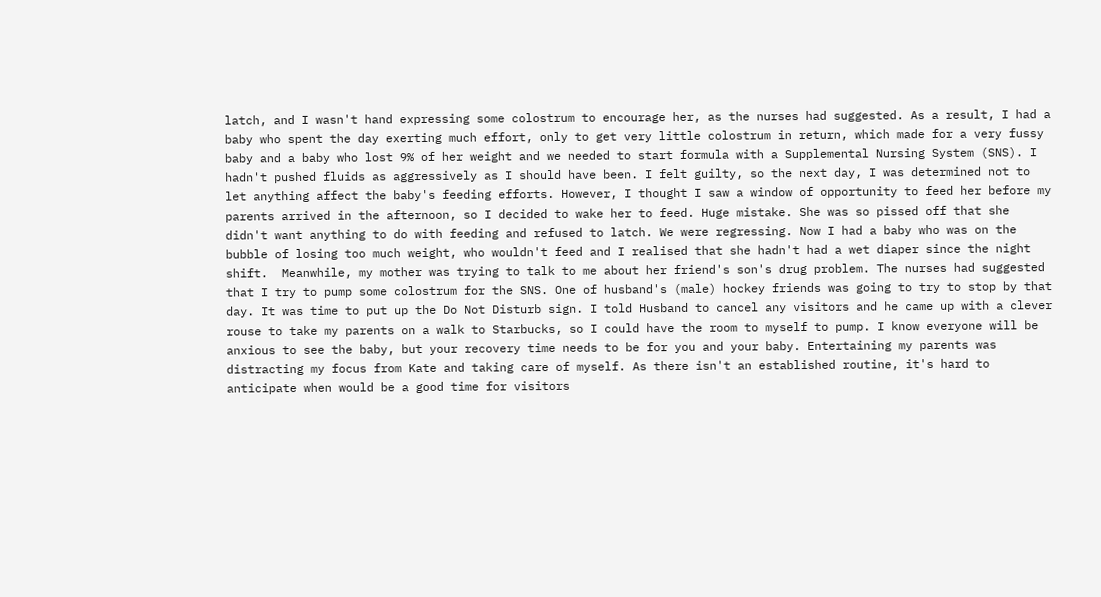latch, and I wasn't hand expressing some colostrum to encourage her, as the nurses had suggested. As a result, I had a baby who spent the day exerting much effort, only to get very little colostrum in return, which made for a very fussy baby and a baby who lost 9% of her weight and we needed to start formula with a Supplemental Nursing System (SNS). I hadn't pushed fluids as aggressively as I should have been. I felt guilty, so the next day, I was determined not to let anything affect the baby's feeding efforts. However, I thought I saw a window of opportunity to feed her before my parents arrived in the afternoon, so I decided to wake her to feed. Huge mistake. She was so pissed off that she didn't want anything to do with feeding and refused to latch. We were regressing. Now I had a baby who was on the bubble of losing too much weight, who wouldn't feed and I realised that she hadn't had a wet diaper since the night shift.  Meanwhile, my mother was trying to talk to me about her friend's son's drug problem. The nurses had suggested that I try to pump some colostrum for the SNS. One of husband's (male) hockey friends was going to try to stop by that day. It was time to put up the Do Not Disturb sign. I told Husband to cancel any visitors and he came up with a clever rouse to take my parents on a walk to Starbucks, so I could have the room to myself to pump. I know everyone will be anxious to see the baby, but your recovery time needs to be for you and your baby. Entertaining my parents was distracting my focus from Kate and taking care of myself. As there isn't an established routine, it's hard to anticipate when would be a good time for visitors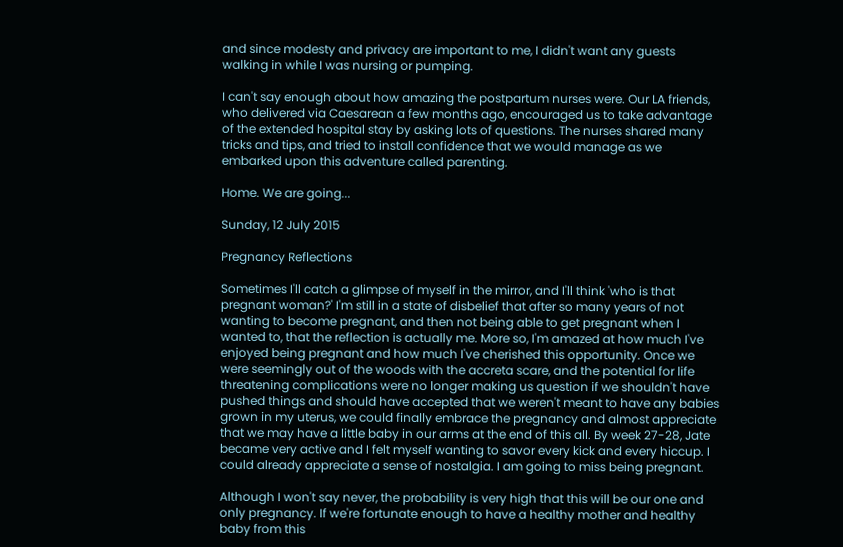and since modesty and privacy are important to me, I didn't want any guests walking in while I was nursing or pumping.

I can't say enough about how amazing the postpartum nurses were. Our LA friends, who delivered via Caesarean a few months ago, encouraged us to take advantage of the extended hospital stay by asking lots of questions. The nurses shared many tricks and tips, and tried to install confidence that we would manage as we embarked upon this adventure called parenting.

Home. We are going...

Sunday, 12 July 2015

Pregnancy Reflections

Sometimes I'll catch a glimpse of myself in the mirror, and I'll think 'who is that pregnant woman?' I'm still in a state of disbelief that after so many years of not wanting to become pregnant, and then not being able to get pregnant when I wanted to, that the reflection is actually me. More so, I'm amazed at how much I've enjoyed being pregnant and how much I've cherished this opportunity. Once we were seemingly out of the woods with the accreta scare, and the potential for life threatening complications were no longer making us question if we shouldn't have pushed things and should have accepted that we weren't meant to have any babies grown in my uterus, we could finally embrace the pregnancy and almost appreciate that we may have a little baby in our arms at the end of this all. By week 27-28, Jate became very active and I felt myself wanting to savor every kick and every hiccup. I could already appreciate a sense of nostalgia. I am going to miss being pregnant.

Although I won't say never, the probability is very high that this will be our one and only pregnancy. If we're fortunate enough to have a healthy mother and healthy baby from this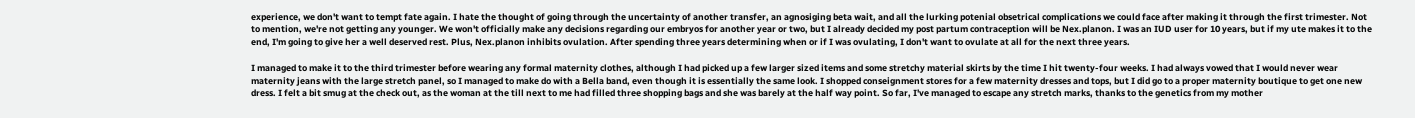experience, we don't want to tempt fate again. I hate the thought of going through the uncertainty of another transfer, an agnosiging beta wait, and all the lurking potenial obsetrical complications we could face after making it through the first trimester. Not to mention, we're not getting any younger. We won't officially make any decisions regarding our embryos for another year or two, but I already decided my post partum contraception will be Nex.planon. I was an IUD user for 10 years, but if my ute makes it to the end, I'm going to give her a well deserved rest. Plus, Nex.planon inhibits ovulation. After spending three years determining when or if I was ovulating, I don't want to ovulate at all for the next three years.

I managed to make it to the third trimester before wearing any formal maternity clothes, although I had picked up a few larger sized items and some stretchy material skirts by the time I hit twenty-four weeks. I had always vowed that I would never wear maternity jeans with the large stretch panel, so I managed to make do with a Bella band, even though it is essentially the same look. I shopped conseignment stores for a few maternity dresses and tops, but I did go to a proper maternity boutique to get one new dress. I felt a bit smug at the check out, as the woman at the till next to me had filled three shopping bags and she was barely at the half way point. So far, I've managed to escape any stretch marks, thanks to the genetics from my mother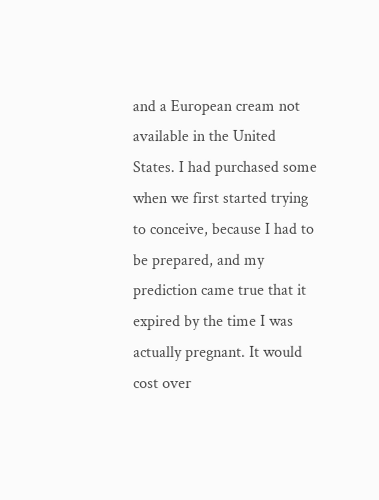and a European cream not available in the United States. I had purchased some when we first started trying to conceive, because I had to be prepared, and my prediction came true that it expired by the time I was actually pregnant. It would cost over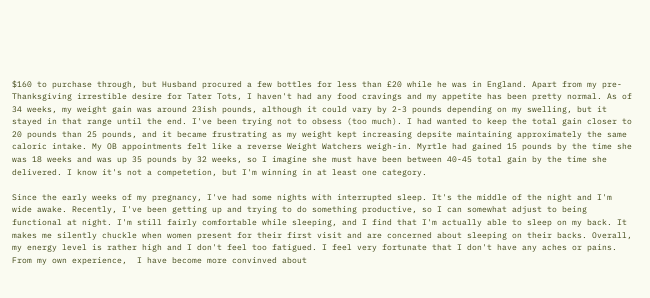$160 to purchase through, but Husband procured a few bottles for less than £20 while he was in England. Apart from my pre-Thanksgiving irrestible desire for Tater Tots, I haven't had any food cravings and my appetite has been pretty normal. As of 34 weeks, my weight gain was around 23ish pounds, although it could vary by 2-3 pounds depending on my swelling, but it stayed in that range until the end. I've been trying not to obsess (too much). I had wanted to keep the total gain closer to 20 pounds than 25 pounds, and it became frustrating as my weight kept increasing depsite maintaining approximately the same caloric intake. My OB appointments felt like a reverse Weight Watchers weigh-in. Myrtle had gained 15 pounds by the time she was 18 weeks and was up 35 pounds by 32 weeks, so I imagine she must have been between 40-45 total gain by the time she delivered. I know it's not a competetion, but I'm winning in at least one category.

Since the early weeks of my pregnancy, I've had some nights with interrupted sleep. It's the middle of the night and I'm wide awake. Recently, I've been getting up and trying to do something productive, so I can somewhat adjust to being functional at night. I'm still fairly comfortable while sleeping, and I find that I'm actually able to sleep on my back. It makes me silently chuckle when women present for their first visit and are concerned about sleeping on their backs. Overall, my energy level is rather high and I don't feel too fatigued. I feel very fortunate that I don't have any aches or pains. From my own experience,  I have become more convinved about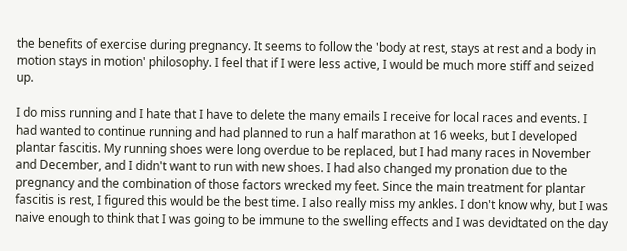the benefits of exercise during pregnancy. It seems to follow the 'body at rest, stays at rest and a body in motion stays in motion' philosophy. I feel that if I were less active, I would be much more stiff and seized up.

I do miss running and I hate that I have to delete the many emails I receive for local races and events. I had wanted to continue running and had planned to run a half marathon at 16 weeks, but I developed plantar fascitis. My running shoes were long overdue to be replaced, but I had many races in November and December, and I didn't want to run with new shoes. I had also changed my pronation due to the pregnancy and the combination of those factors wrecked my feet. Since the main treatment for plantar fascitis is rest, I figured this would be the best time. I also really miss my ankles. I don't know why, but I was naive enough to think that I was going to be immune to the swelling effects and I was devidtated on the day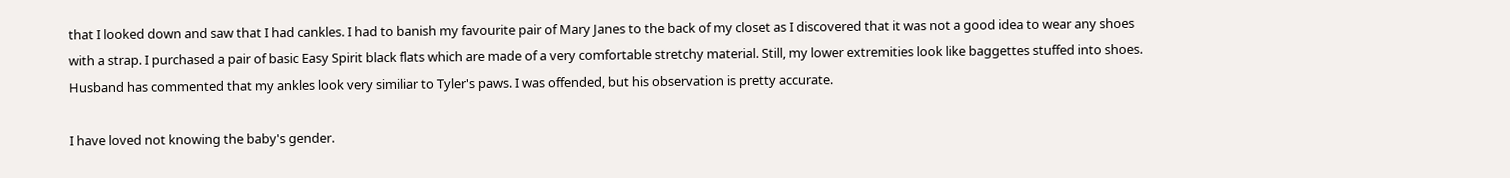that I looked down and saw that I had cankles. I had to banish my favourite pair of Mary Janes to the back of my closet as I discovered that it was not a good idea to wear any shoes with a strap. I purchased a pair of basic Easy Spirit black flats which are made of a very comfortable stretchy material. Still, my lower extremities look like baggettes stuffed into shoes. Husband has commented that my ankles look very similiar to Tyler's paws. I was offended, but his observation is pretty accurate.

I have loved not knowing the baby's gender.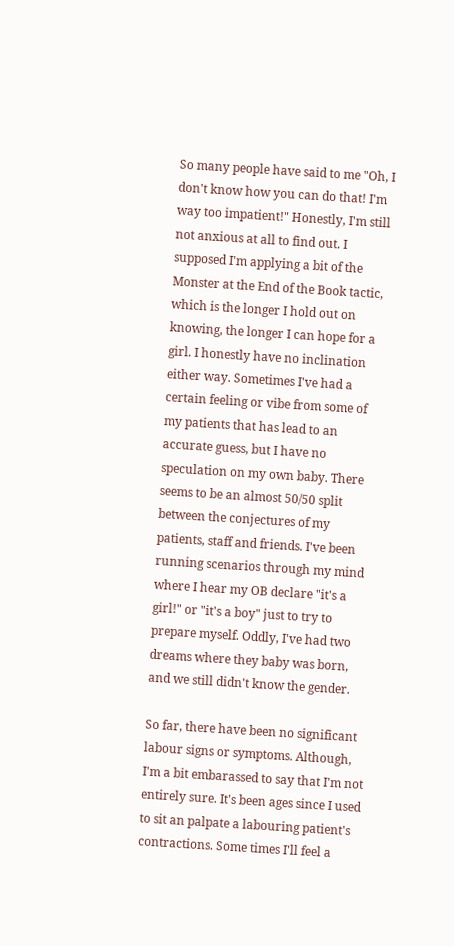So many people have said to me "Oh, I don't know how you can do that! I'm way too impatient!" Honestly, I'm still not anxious at all to find out. I supposed I'm applying a bit of the Monster at the End of the Book tactic, which is the longer I hold out on knowing, the longer I can hope for a girl. I honestly have no inclination either way. Sometimes I've had a certain feeling or vibe from some of my patients that has lead to an accurate guess, but I have no speculation on my own baby. There seems to be an almost 50/50 split between the conjectures of my patients, staff and friends. I've been running scenarios through my mind where I hear my OB declare "it's a girl!" or "it's a boy" just to try to prepare myself. Oddly, I've had two dreams where they baby was born, and we still didn't know the gender.

So far, there have been no significant labour signs or symptoms. Although, I'm a bit embarassed to say that I'm not entirely sure. It's been ages since I used to sit an palpate a labouring patient's contractions. Some times I'll feel a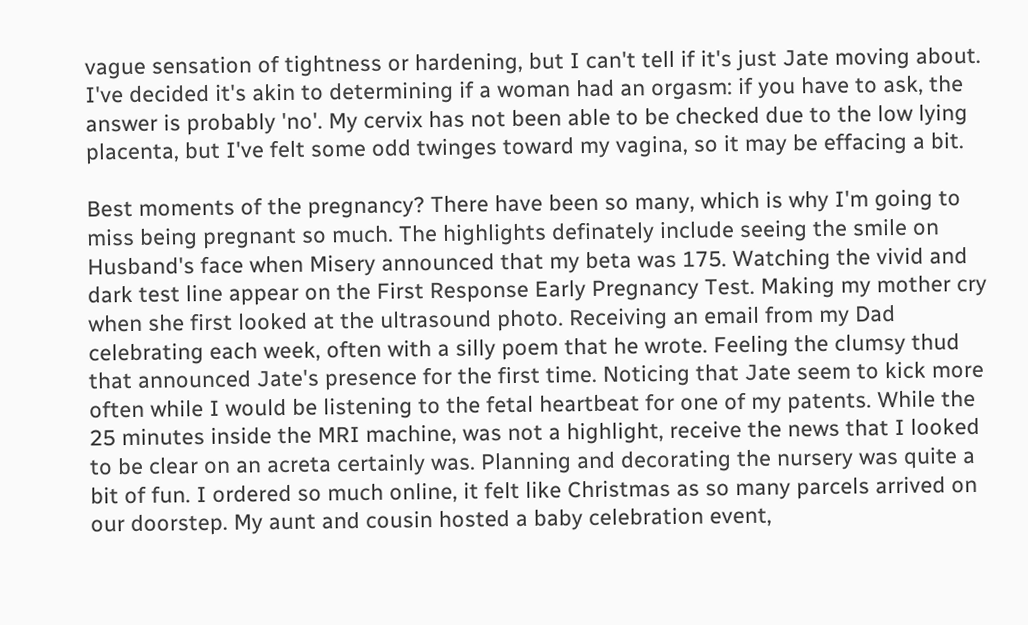vague sensation of tightness or hardening, but I can't tell if it's just Jate moving about. I've decided it's akin to determining if a woman had an orgasm: if you have to ask, the answer is probably 'no'. My cervix has not been able to be checked due to the low lying placenta, but I've felt some odd twinges toward my vagina, so it may be effacing a bit.

Best moments of the pregnancy? There have been so many, which is why I'm going to miss being pregnant so much. The highlights definately include seeing the smile on Husband's face when Misery announced that my beta was 175. Watching the vivid and dark test line appear on the First Response Early Pregnancy Test. Making my mother cry when she first looked at the ultrasound photo. Receiving an email from my Dad celebrating each week, often with a silly poem that he wrote. Feeling the clumsy thud that announced Jate's presence for the first time. Noticing that Jate seem to kick more often while I would be listening to the fetal heartbeat for one of my patents. While the 25 minutes inside the MRI machine, was not a highlight, receive the news that I looked to be clear on an acreta certainly was. Planning and decorating the nursery was quite a bit of fun. I ordered so much online, it felt like Christmas as so many parcels arrived on our doorstep. My aunt and cousin hosted a baby celebration event,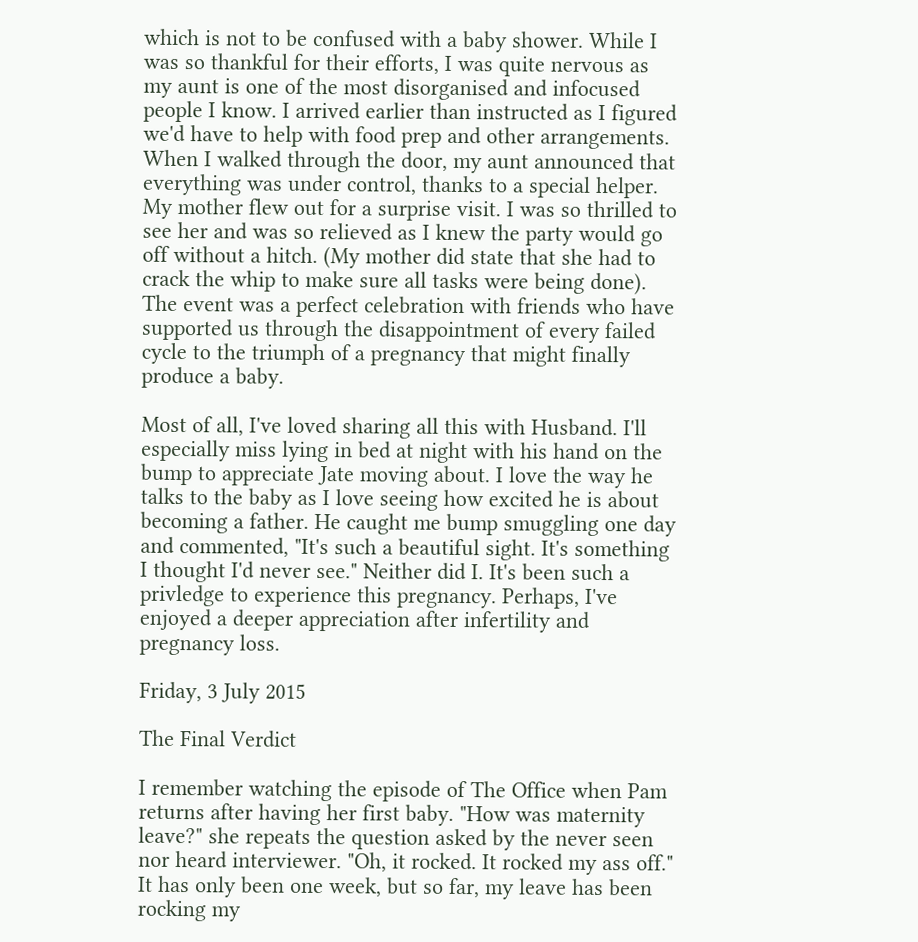which is not to be confused with a baby shower. While I was so thankful for their efforts, I was quite nervous as my aunt is one of the most disorganised and infocused people I know. I arrived earlier than instructed as I figured we'd have to help with food prep and other arrangements. When I walked through the door, my aunt announced that everything was under control, thanks to a special helper. My mother flew out for a surprise visit. I was so thrilled to see her and was so relieved as I knew the party would go off without a hitch. (My mother did state that she had to crack the whip to make sure all tasks were being done). The event was a perfect celebration with friends who have supported us through the disappointment of every failed cycle to the triumph of a pregnancy that might finally produce a baby.

Most of all, I've loved sharing all this with Husband. I'll especially miss lying in bed at night with his hand on the bump to appreciate Jate moving about. I love the way he talks to the baby as I love seeing how excited he is about becoming a father. He caught me bump smuggling one day and commented, "It's such a beautiful sight. It's something I thought I'd never see." Neither did I. It's been such a privledge to experience this pregnancy. Perhaps, I've enjoyed a deeper appreciation after infertility and pregnancy loss.

Friday, 3 July 2015

The Final Verdict

I remember watching the episode of The Office when Pam returns after having her first baby. "How was maternity leave?" she repeats the question asked by the never seen nor heard interviewer. "Oh, it rocked. It rocked my ass off." It has only been one week, but so far, my leave has been rocking my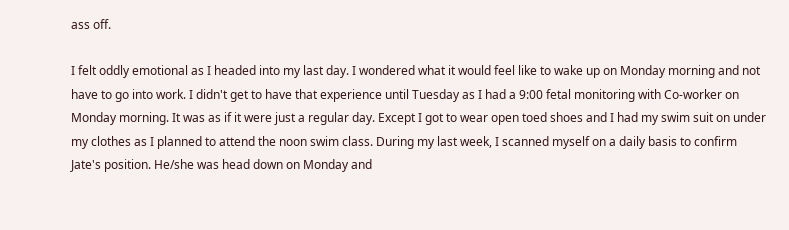ass off.

I felt oddly emotional as I headed into my last day. I wondered what it would feel like to wake up on Monday morning and not have to go into work. I didn't get to have that experience until Tuesday as I had a 9:00 fetal monitoring with Co-worker on Monday morning. It was as if it were just a regular day. Except I got to wear open toed shoes and I had my swim suit on under my clothes as I planned to attend the noon swim class. During my last week, I scanned myself on a daily basis to confirm Jate's position. He/she was head down on Monday and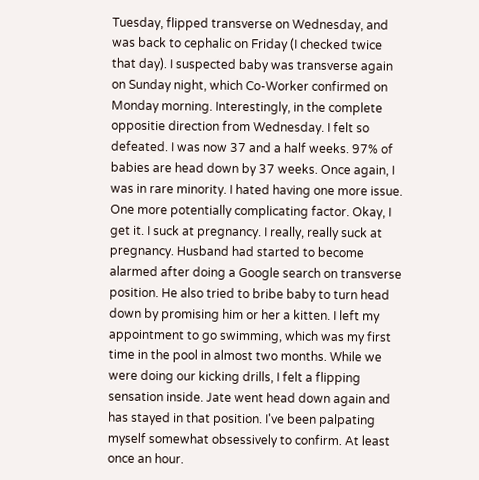Tuesday, flipped transverse on Wednesday, and was back to cephalic on Friday (I checked twice that day). I suspected baby was transverse again on Sunday night, which Co-Worker confirmed on Monday morning. Interestingly, in the complete oppositie direction from Wednesday. I felt so defeated. I was now 37 and a half weeks. 97% of babies are head down by 37 weeks. Once again, I was in rare minority. I hated having one more issue. One more potentially complicating factor. Okay, I get it. I suck at pregnancy. I really, really suck at pregnancy. Husband had started to become alarmed after doing a Google search on transverse position. He also tried to bribe baby to turn head down by promising him or her a kitten. I left my appointment to go swimming, which was my first time in the pool in almost two months. While we were doing our kicking drills, I felt a flipping sensation inside. Jate went head down again and has stayed in that position. I've been palpating myself somewhat obsessively to confirm. At least once an hour.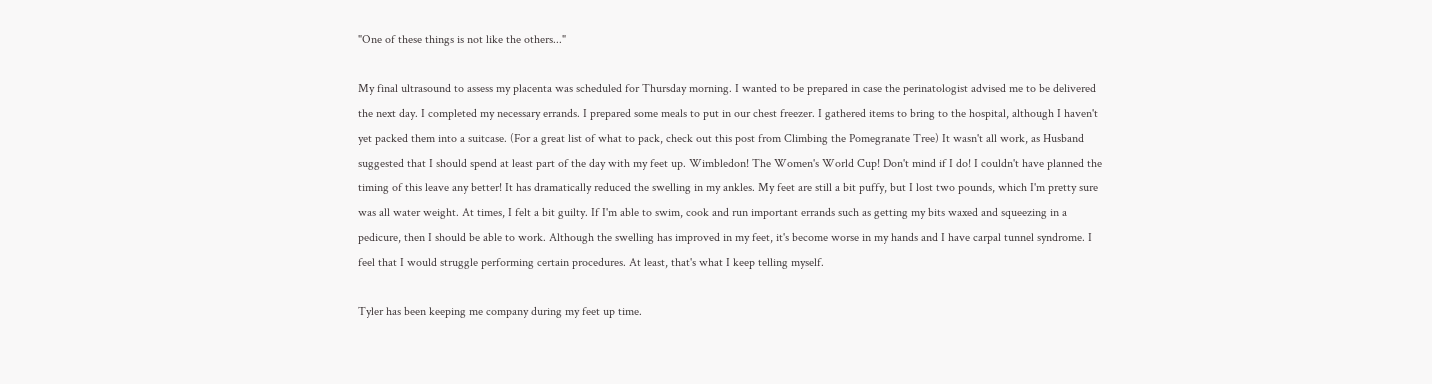"One of these things is not like the others..."

My final ultrasound to assess my placenta was scheduled for Thursday morning. I wanted to be prepared in case the perinatologist advised me to be delivered the next day. I completed my necessary errands. I prepared some meals to put in our chest freezer. I gathered items to bring to the hospital, although I haven't yet packed them into a suitcase. (For a great list of what to pack, check out this post from Climbing the Pomegranate Tree) It wasn't all work, as Husband suggested that I should spend at least part of the day with my feet up. Wimbledon! The Women's World Cup! Don't mind if I do! I couldn't have planned the timing of this leave any better! It has dramatically reduced the swelling in my ankles. My feet are still a bit puffy, but I lost two pounds, which I'm pretty sure was all water weight. At times, I felt a bit guilty. If I'm able to swim, cook and run important errands such as getting my bits waxed and squeezing in a pedicure, then I should be able to work. Although the swelling has improved in my feet, it's become worse in my hands and I have carpal tunnel syndrome. I feel that I would struggle performing certain procedures. At least, that's what I keep telling myself.

Tyler has been keeping me company during my feet up time.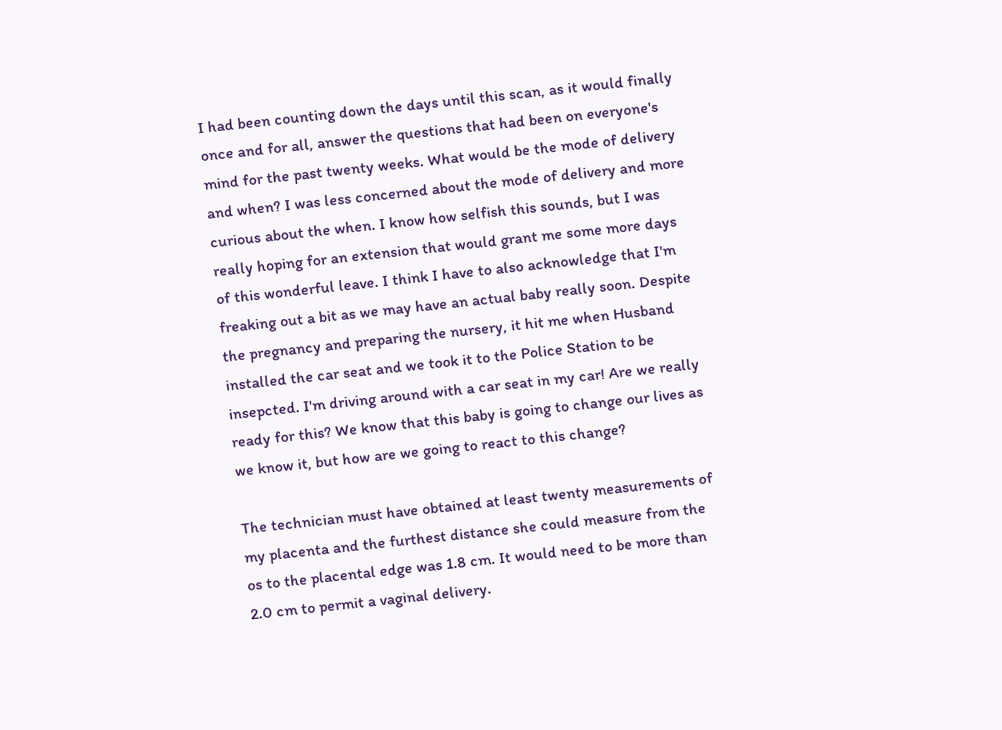I had been counting down the days until this scan, as it would finally once and for all, answer the questions that had been on everyone's mind for the past twenty weeks. What would be the mode of delivery and when? I was less concerned about the mode of delivery and more curious about the when. I know how selfish this sounds, but I was really hoping for an extension that would grant me some more days of this wonderful leave. I think I have to also acknowledge that I'm freaking out a bit as we may have an actual baby really soon. Despite the pregnancy and preparing the nursery, it hit me when Husband installed the car seat and we took it to the Police Station to be insepcted. I'm driving around with a car seat in my car! Are we really ready for this? We know that this baby is going to change our lives as we know it, but how are we going to react to this change?

The technician must have obtained at least twenty measurements of my placenta and the furthest distance she could measure from the os to the placental edge was 1.8 cm. It would need to be more than 2.0 cm to permit a vaginal delivery.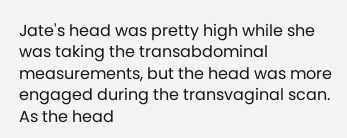Jate's head was pretty high while she was taking the transabdominal measurements, but the head was more engaged during the transvaginal scan. As the head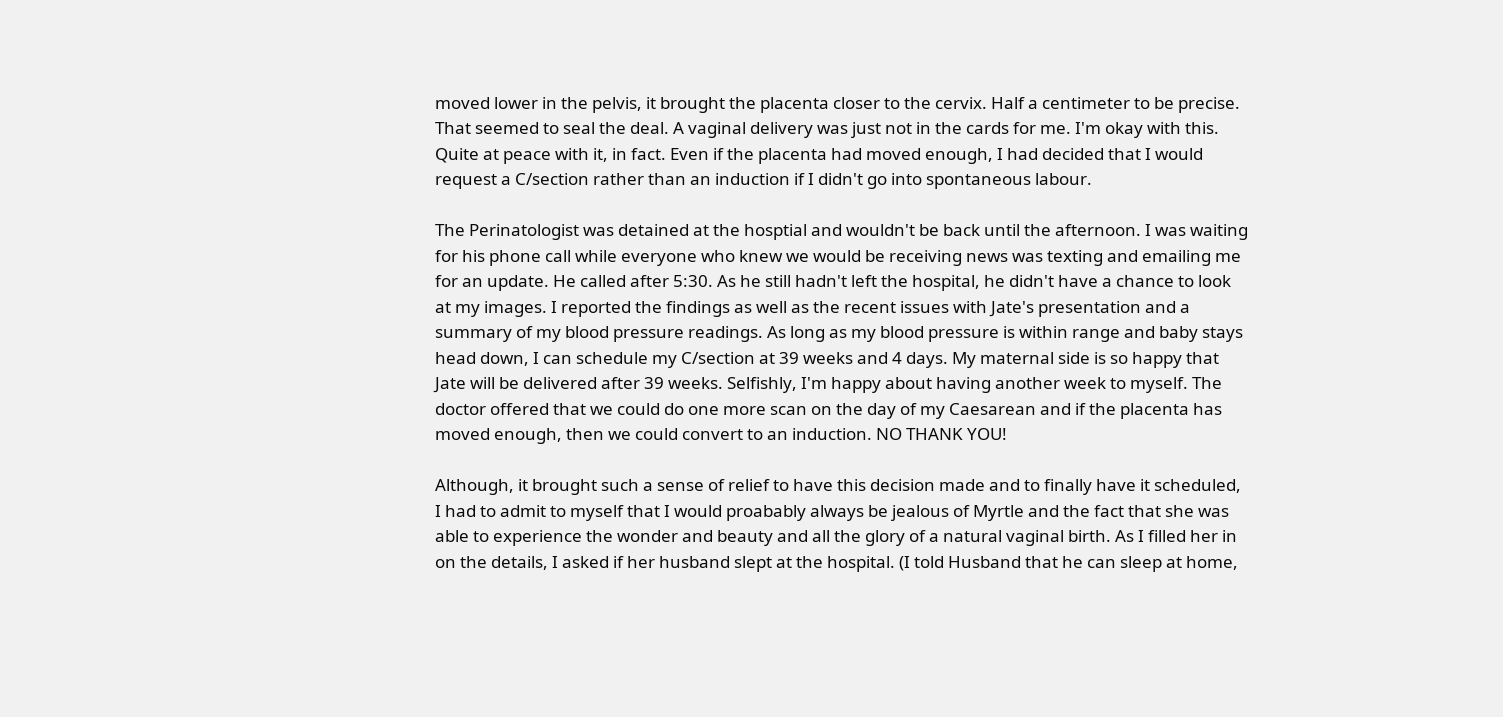moved lower in the pelvis, it brought the placenta closer to the cervix. Half a centimeter to be precise. That seemed to seal the deal. A vaginal delivery was just not in the cards for me. I'm okay with this. Quite at peace with it, in fact. Even if the placenta had moved enough, I had decided that I would request a C/section rather than an induction if I didn't go into spontaneous labour.

The Perinatologist was detained at the hosptial and wouldn't be back until the afternoon. I was waiting for his phone call while everyone who knew we would be receiving news was texting and emailing me for an update. He called after 5:30. As he still hadn't left the hospital, he didn't have a chance to look at my images. I reported the findings as well as the recent issues with Jate's presentation and a summary of my blood pressure readings. As long as my blood pressure is within range and baby stays head down, I can schedule my C/section at 39 weeks and 4 days. My maternal side is so happy that Jate will be delivered after 39 weeks. Selfishly, I'm happy about having another week to myself. The doctor offered that we could do one more scan on the day of my Caesarean and if the placenta has moved enough, then we could convert to an induction. NO THANK YOU!

Although, it brought such a sense of relief to have this decision made and to finally have it scheduled, I had to admit to myself that I would proabably always be jealous of Myrtle and the fact that she was able to experience the wonder and beauty and all the glory of a natural vaginal birth. As I filled her in on the details, I asked if her husband slept at the hospital. (I told Husband that he can sleep at home,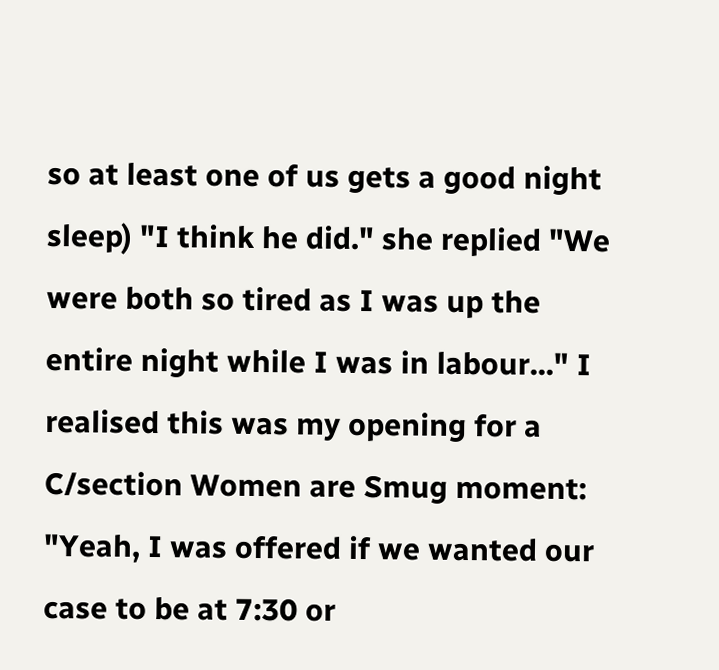so at least one of us gets a good night sleep) "I think he did." she replied "We were both so tired as I was up the entire night while I was in labour..." I realised this was my opening for a C/section Women are Smug moment: "Yeah, I was offered if we wanted our case to be at 7:30 or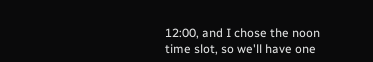12:00, and I chose the noon time slot, so we'll have one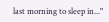last morning to sleep in..."